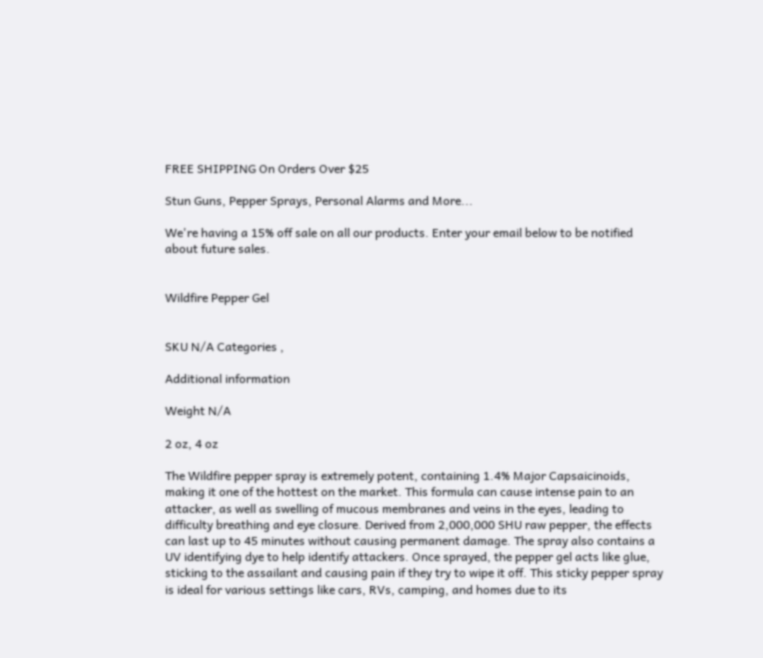FREE SHIPPING On Orders Over $25

Stun Guns, Pepper Sprays, Personal Alarms and More...

We're having a 15% off sale on all our products. Enter your email below to be notified about future sales.


Wildfire Pepper Gel


SKU N/A Categories ,

Additional information

Weight N/A

2 oz, 4 oz

The Wildfire pepper spray is extremely potent, containing 1.4% Major Capsaicinoids, making it one of the hottest on the market. This formula can cause intense pain to an attacker, as well as swelling of mucous membranes and veins in the eyes, leading to difficulty breathing and eye closure. Derived from 2,000,000 SHU raw pepper, the effects can last up to 45 minutes without causing permanent damage. The spray also contains a UV identifying dye to help identify attackers. Once sprayed, the pepper gel acts like glue, sticking to the assailant and causing pain if they try to wipe it off. This sticky pepper spray is ideal for various settings like cars, RVs, camping, and homes due to its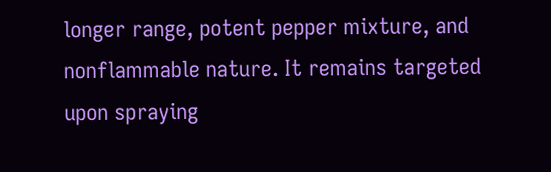longer range, potent pepper mixture, and nonflammable nature. It remains targeted upon spraying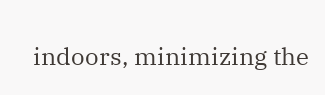indoors, minimizing the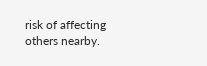risk of affecting others nearby.